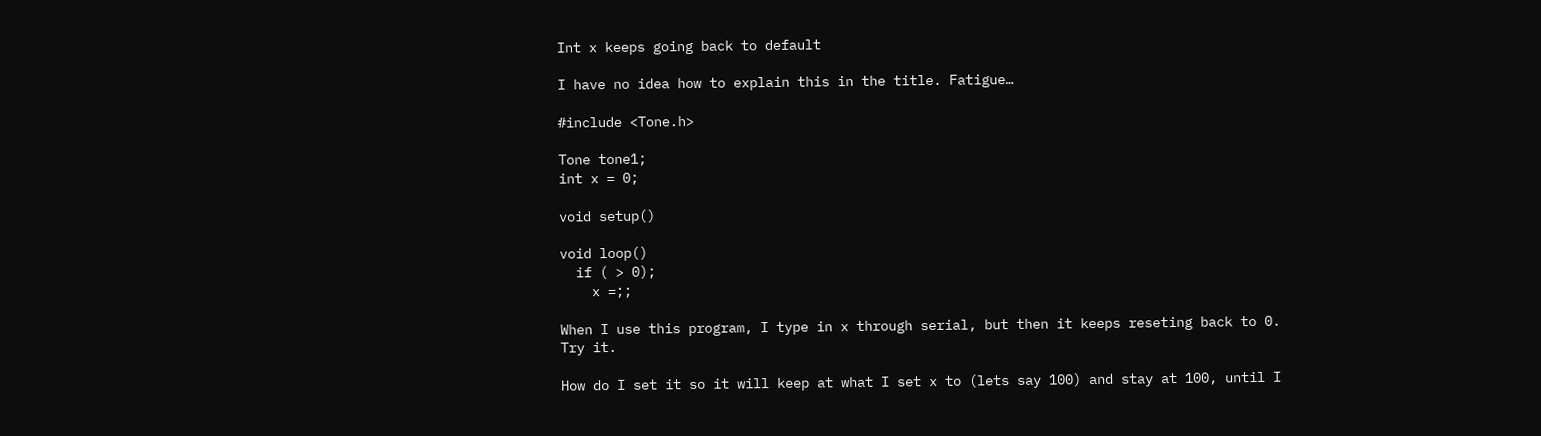Int x keeps going back to default

I have no idea how to explain this in the title. Fatigue…

#include <Tone.h>

Tone tone1;
int x = 0;

void setup()

void loop()
  if ( > 0);
    x =;;

When I use this program, I type in x through serial, but then it keeps reseting back to 0.
Try it.

How do I set it so it will keep at what I set x to (lets say 100) and stay at 100, until I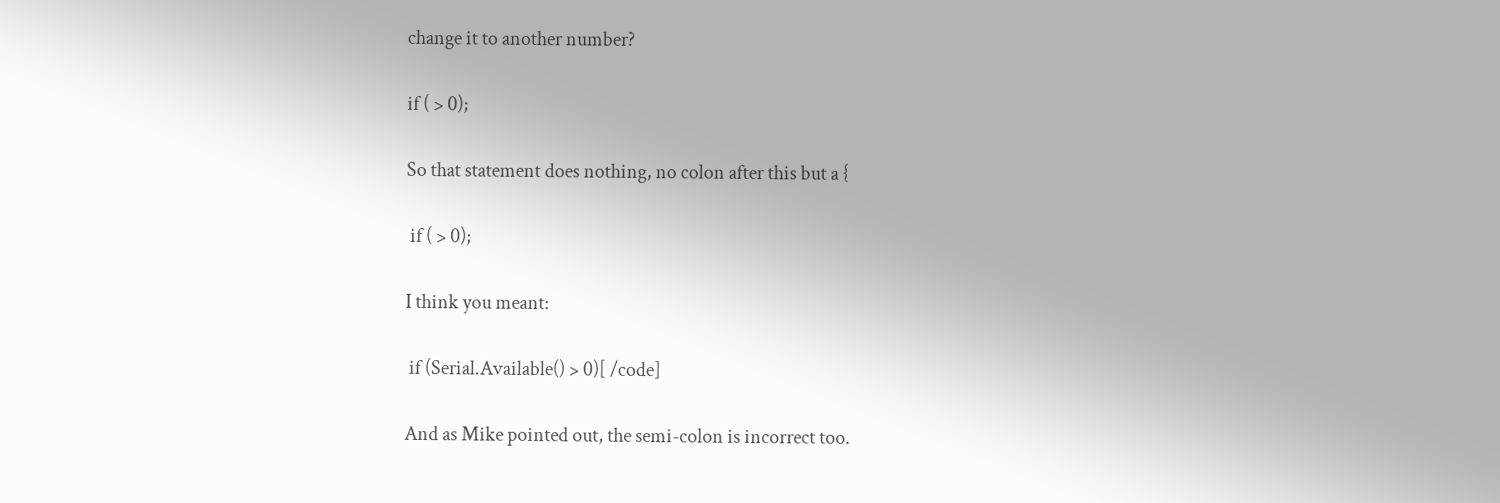change it to another number?

if ( > 0);

So that statement does nothing, no colon after this but a {

 if ( > 0);

I think you meant:

 if (Serial.Available() > 0)[ /code]

And as Mike pointed out, the semi-colon is incorrect too.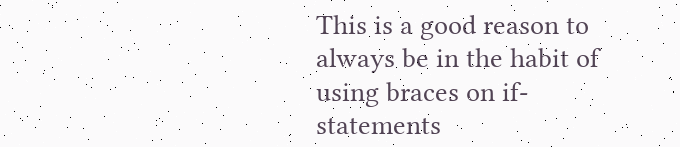This is a good reason to always be in the habit of using braces on if-statements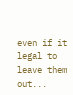even if it legal to leave them out...